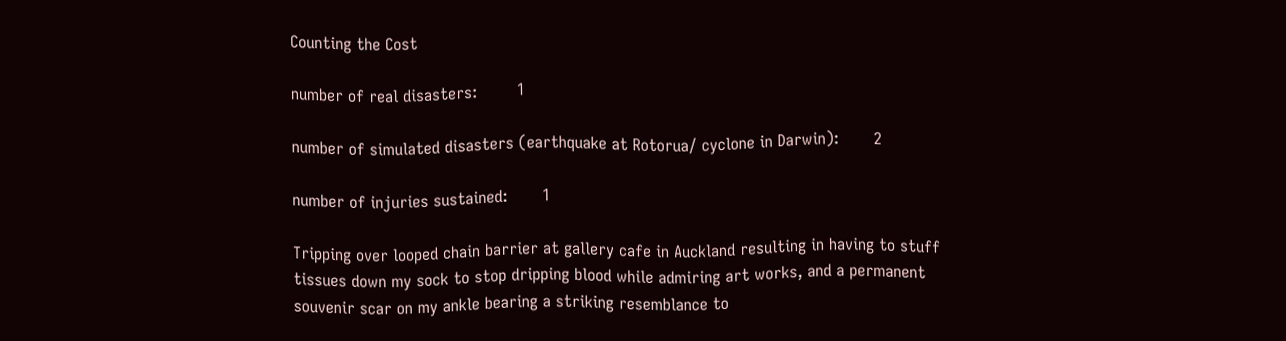Counting the Cost

number of real disasters:        1

number of simulated disasters (earthquake at Rotorua/ cyclone in Darwin):       2

number of injuries sustained:       1

Tripping over looped chain barrier at gallery cafe in Auckland resulting in having to stuff tissues down my sock to stop dripping blood while admiring art works, and a permanent souvenir scar on my ankle bearing a striking resemblance to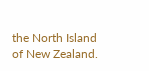the North Island of New Zealand.